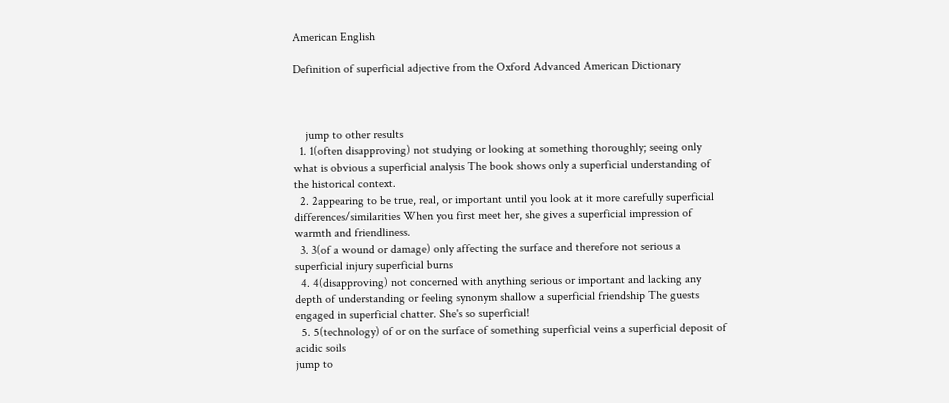American English

Definition of superficial adjective from the Oxford Advanced American Dictionary



    jump to other results
  1. 1(often disapproving) not studying or looking at something thoroughly; seeing only what is obvious a superficial analysis The book shows only a superficial understanding of the historical context.
  2. 2appearing to be true, real, or important until you look at it more carefully superficial differences/similarities When you first meet her, she gives a superficial impression of warmth and friendliness.
  3. 3(of a wound or damage) only affecting the surface and therefore not serious a superficial injury superficial burns
  4. 4(disapproving) not concerned with anything serious or important and lacking any depth of understanding or feeling synonym shallow a superficial friendship The guests engaged in superficial chatter. She's so superficial!
  5. 5(technology) of or on the surface of something superficial veins a superficial deposit of acidic soils
jump to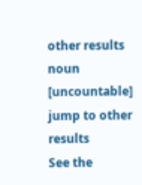other results
noun [uncountable]
jump to other results
See the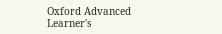Oxford Advanced Learner's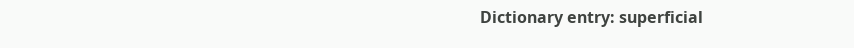Dictionary entry: superficial